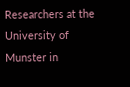Researchers at the University of Munster in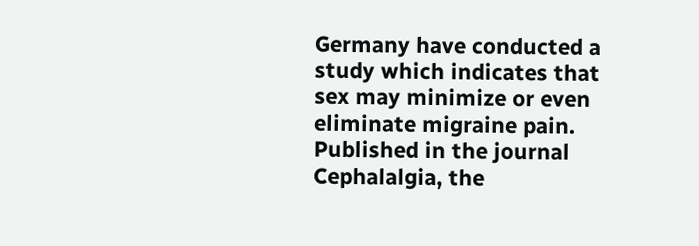Germany have conducted a study which indicates that sex may minimize or even eliminate migraine pain. Published in the journal Cephalalgia, the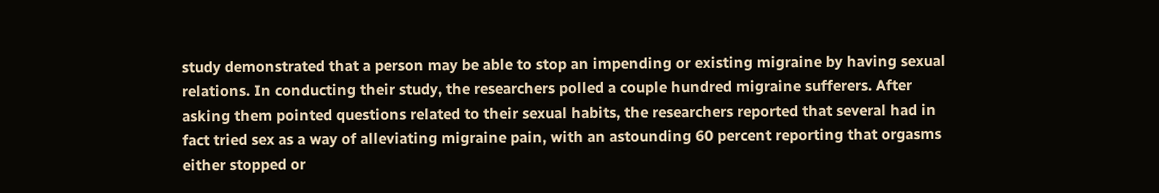study demonstrated that a person may be able to stop an impending or existing migraine by having sexual relations. In conducting their study, the researchers polled a couple hundred migraine sufferers. After asking them pointed questions related to their sexual habits, the researchers reported that several had in fact tried sex as a way of alleviating migraine pain, with an astounding 60 percent reporting that orgasms either stopped or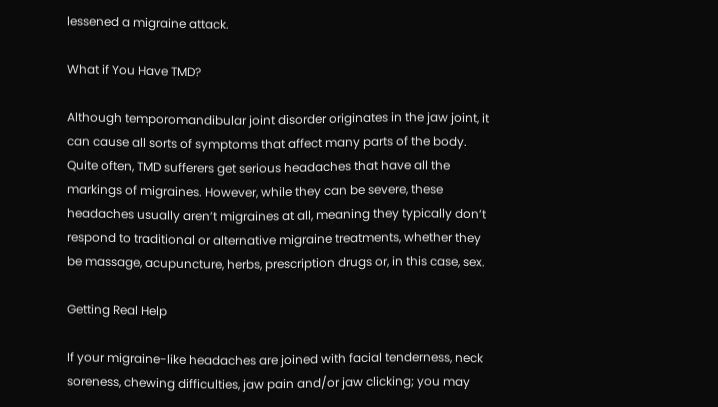lessened a migraine attack.

What if You Have TMD?

Although temporomandibular joint disorder originates in the jaw joint, it can cause all sorts of symptoms that affect many parts of the body. Quite often, TMD sufferers get serious headaches that have all the markings of migraines. However, while they can be severe, these headaches usually aren’t migraines at all, meaning they typically don’t respond to traditional or alternative migraine treatments, whether they be massage, acupuncture, herbs, prescription drugs or, in this case, sex.

Getting Real Help

If your migraine-like headaches are joined with facial tenderness, neck soreness, chewing difficulties, jaw pain and/or jaw clicking; you may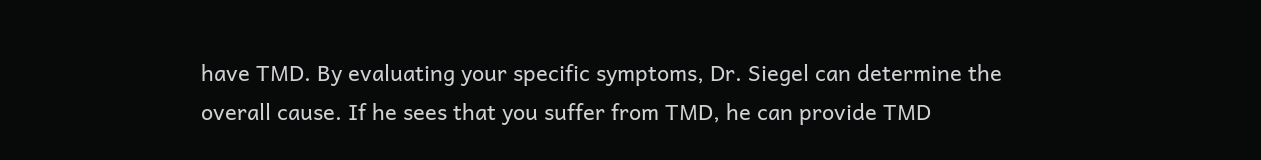have TMD. By evaluating your specific symptoms, Dr. Siegel can determine the overall cause. If he sees that you suffer from TMD, he can provide TMD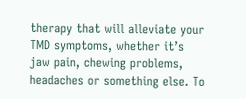therapy that will alleviate your TMD symptoms, whether it’s jaw pain, chewing problems, headaches or something else. To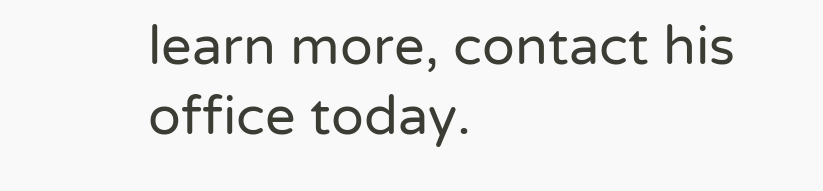learn more, contact his office today.